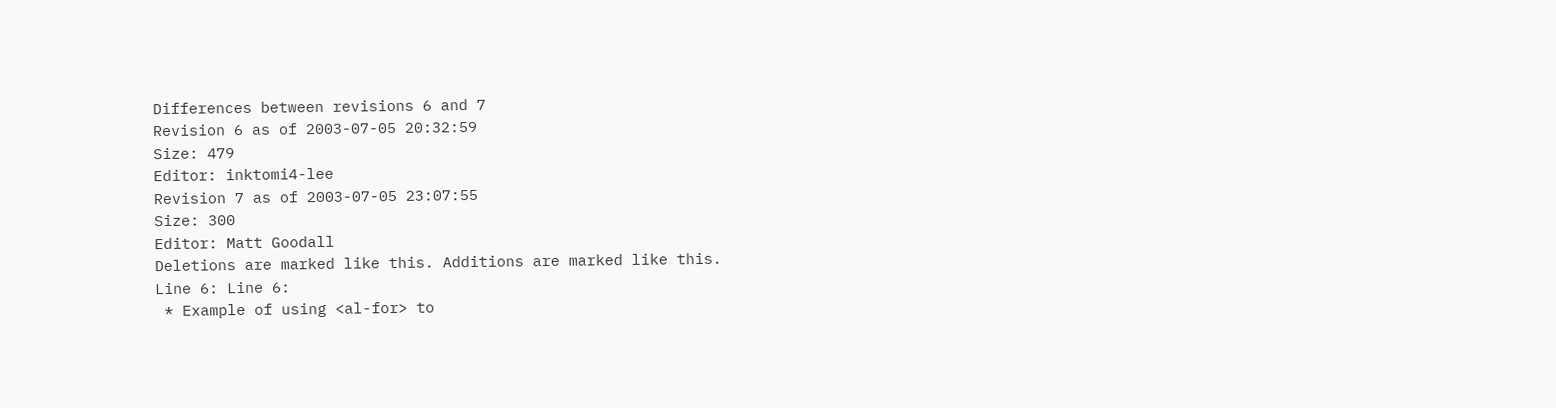Differences between revisions 6 and 7
Revision 6 as of 2003-07-05 20:32:59
Size: 479
Editor: inktomi4-lee
Revision 7 as of 2003-07-05 23:07:55
Size: 300
Editor: Matt Goodall
Deletions are marked like this. Additions are marked like this.
Line 6: Line 6:
 * Example of using <al-for> to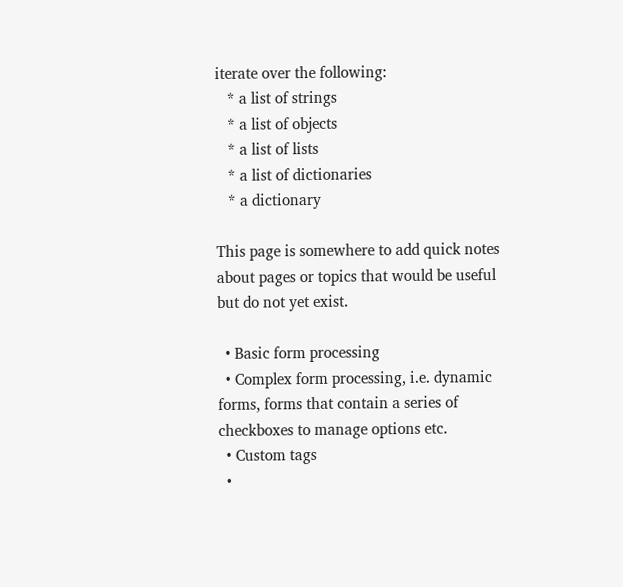iterate over the following:
   * a list of strings
   * a list of objects
   * a list of lists
   * a list of dictionaries
   * a dictionary

This page is somewhere to add quick notes about pages or topics that would be useful but do not yet exist.

  • Basic form processing
  • Complex form processing, i.e. dynamic forms, forms that contain a series of checkboxes to manage options etc.
  • Custom tags
  •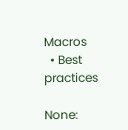Macros
  • Best practices

None: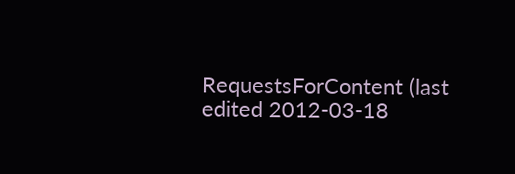RequestsForContent (last edited 2012-03-18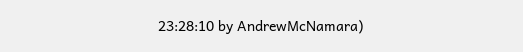23:28:10 by AndrewMcNamara)